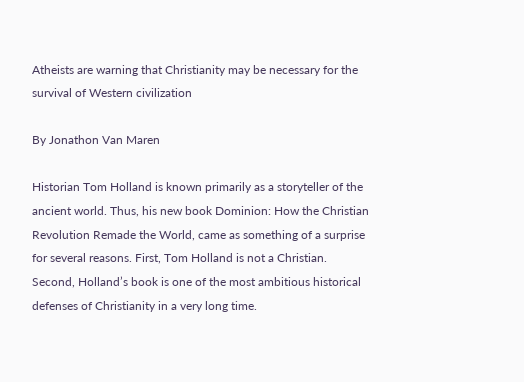Atheists are warning that Christianity may be necessary for the survival of Western civilization

By Jonathon Van Maren

Historian Tom Holland is known primarily as a storyteller of the ancient world. Thus, his new book Dominion: How the Christian Revolution Remade the World, came as something of a surprise for several reasons. First, Tom Holland is not a Christian. Second, Holland’s book is one of the most ambitious historical defenses of Christianity in a very long time.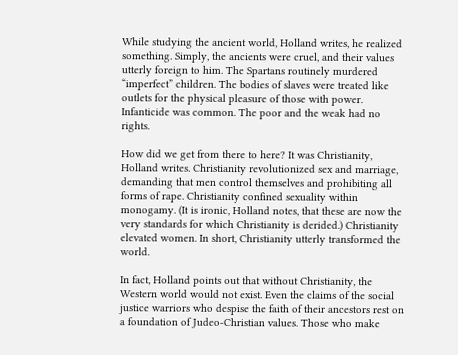While studying the ancient world, Holland writes, he realized something. Simply, the ancients were cruel, and their values utterly foreign to him. The Spartans routinely murdered “imperfect” children. The bodies of slaves were treated like outlets for the physical pleasure of those with power. Infanticide was common. The poor and the weak had no rights.

How did we get from there to here? It was Christianity, Holland writes. Christianity revolutionized sex and marriage, demanding that men control themselves and prohibiting all forms of rape. Christianity confined sexuality within monogamy. (It is ironic, Holland notes, that these are now the very standards for which Christianity is derided.) Christianity elevated women. In short, Christianity utterly transformed the world.

In fact, Holland points out that without Christianity, the Western world would not exist. Even the claims of the social justice warriors who despise the faith of their ancestors rest on a foundation of Judeo-Christian values. Those who make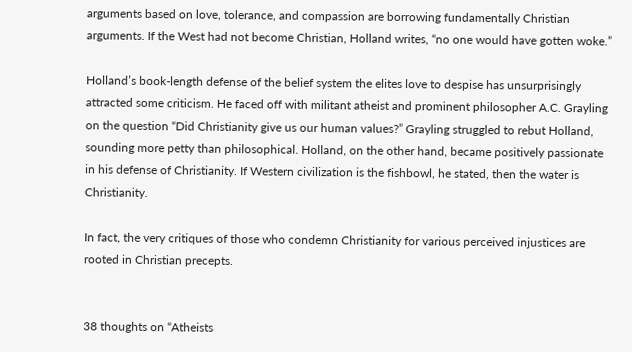arguments based on love, tolerance, and compassion are borrowing fundamentally Christian arguments. If the West had not become Christian, Holland writes, “no one would have gotten woke.”

Holland’s book-length defense of the belief system the elites love to despise has unsurprisingly attracted some criticism. He faced off with militant atheist and prominent philosopher A.C. Grayling on the question “Did Christianity give us our human values?” Grayling struggled to rebut Holland, sounding more petty than philosophical. Holland, on the other hand, became positively passionate in his defense of Christianity. If Western civilization is the fishbowl, he stated, then the water is Christianity.

In fact, the very critiques of those who condemn Christianity for various perceived injustices are rooted in Christian precepts.


38 thoughts on “Atheists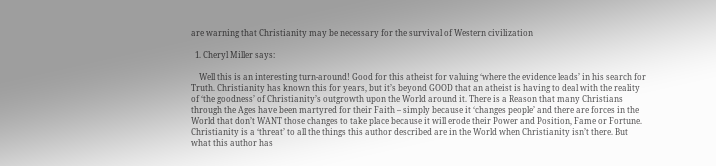are warning that Christianity may be necessary for the survival of Western civilization

  1. Cheryl Miller says:

    Well this is an interesting turn-around! Good for this atheist for valuing ‘where the evidence leads’ in his search for Truth. Christianity has known this for years, but it’s beyond GOOD that an atheist is having to deal with the reality of ‘the goodness’ of Christianity’s outgrowth upon the World around it. There is a Reason that many Christians through the Ages have been martyred for their Faith – simply because it ‘changes people’ and there are forces in the World that don’t WANT those changes to take place because it will erode their Power and Position, Fame or Fortune. Christianity is a ‘threat’ to all the things this author described are in the World when Christianity isn’t there. But what this author has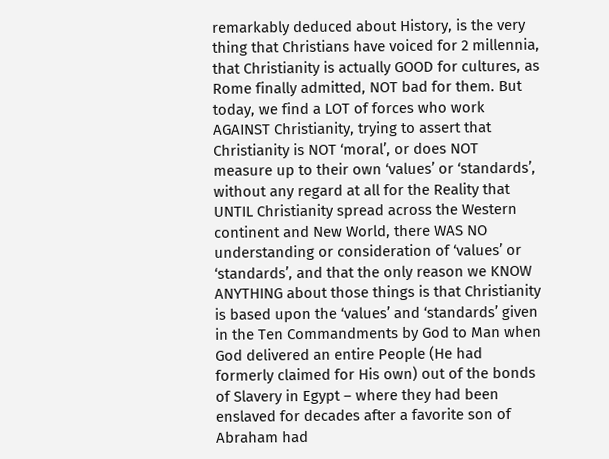remarkably deduced about History, is the very thing that Christians have voiced for 2 millennia, that Christianity is actually GOOD for cultures, as Rome finally admitted, NOT bad for them. But today, we find a LOT of forces who work AGAINST Christianity, trying to assert that Christianity is NOT ‘moral’, or does NOT measure up to their own ‘values’ or ‘standards’, without any regard at all for the Reality that UNTIL Christianity spread across the Western continent and New World, there WAS NO understanding or consideration of ‘values’ or ‘standards’, and that the only reason we KNOW ANYTHING about those things is that Christianity is based upon the ‘values’ and ‘standards’ given in the Ten Commandments by God to Man when God delivered an entire People (He had formerly claimed for His own) out of the bonds of Slavery in Egypt – where they had been enslaved for decades after a favorite son of Abraham had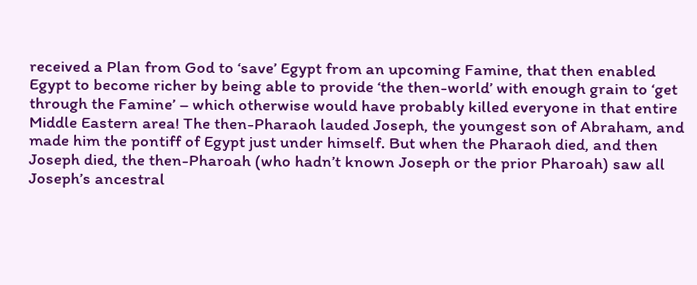received a Plan from God to ‘save’ Egypt from an upcoming Famine, that then enabled Egypt to become richer by being able to provide ‘the then-world’ with enough grain to ‘get through the Famine’ – which otherwise would have probably killed everyone in that entire Middle Eastern area! The then-Pharaoh lauded Joseph, the youngest son of Abraham, and made him the pontiff of Egypt just under himself. But when the Pharaoh died, and then Joseph died, the then-Pharoah (who hadn’t known Joseph or the prior Pharoah) saw all Joseph’s ancestral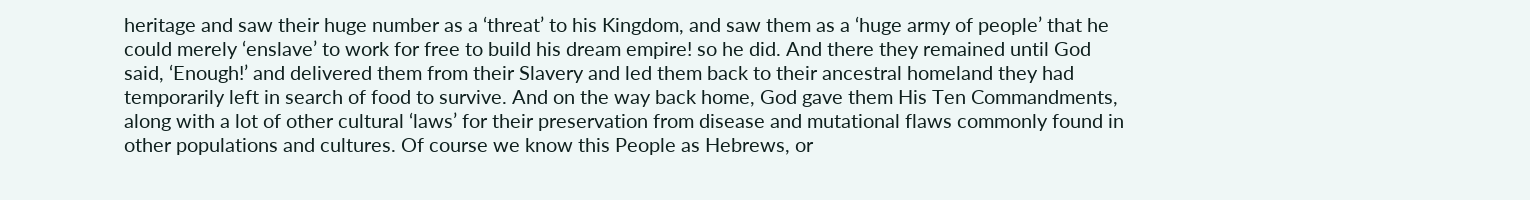heritage and saw their huge number as a ‘threat’ to his Kingdom, and saw them as a ‘huge army of people’ that he could merely ‘enslave’ to work for free to build his dream empire! so he did. And there they remained until God said, ‘Enough!’ and delivered them from their Slavery and led them back to their ancestral homeland they had temporarily left in search of food to survive. And on the way back home, God gave them His Ten Commandments, along with a lot of other cultural ‘laws’ for their preservation from disease and mutational flaws commonly found in other populations and cultures. Of course we know this People as Hebrews, or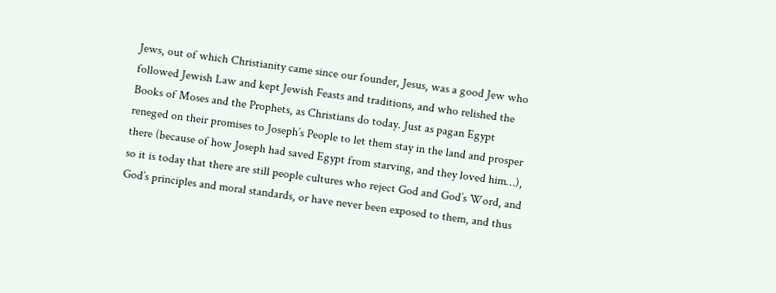Jews, out of which Christianity came since our founder, Jesus, was a good Jew who followed Jewish Law and kept Jewish Feasts and traditions, and who relished the Books of Moses and the Prophets, as Christians do today. Just as pagan Egypt reneged on their promises to Joseph’s People to let them stay in the land and prosper there (because of how Joseph had saved Egypt from starving, and they loved him…), so it is today that there are still people cultures who reject God and God’s Word, and God’s principles and moral standards, or have never been exposed to them, and thus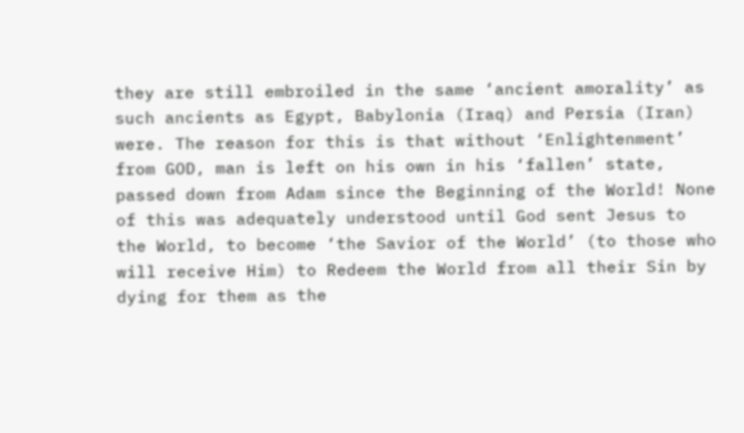they are still embroiled in the same ‘ancient amorality’ as such ancients as Egypt, Babylonia (Iraq) and Persia (Iran) were. The reason for this is that without ‘Enlightenment’ from GOD, man is left on his own in his ‘fallen’ state, passed down from Adam since the Beginning of the World! None of this was adequately understood until God sent Jesus to the World, to become ‘the Savior of the World’ (to those who will receive Him) to Redeem the World from all their Sin by dying for them as the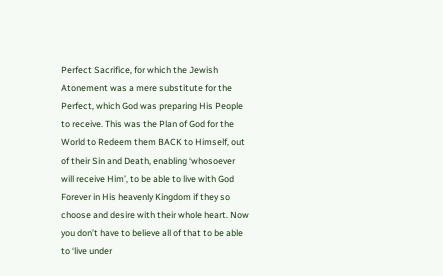Perfect Sacrifice, for which the Jewish Atonement was a mere substitute for the Perfect, which God was preparing His People to receive. This was the Plan of God for the World to Redeem them BACK to Himself, out of their Sin and Death, enabling ‘whosoever will receive Him’, to be able to live with God Forever in His heavenly Kingdom if they so choose and desire with their whole heart. Now you don’t have to believe all of that to be able to ‘live under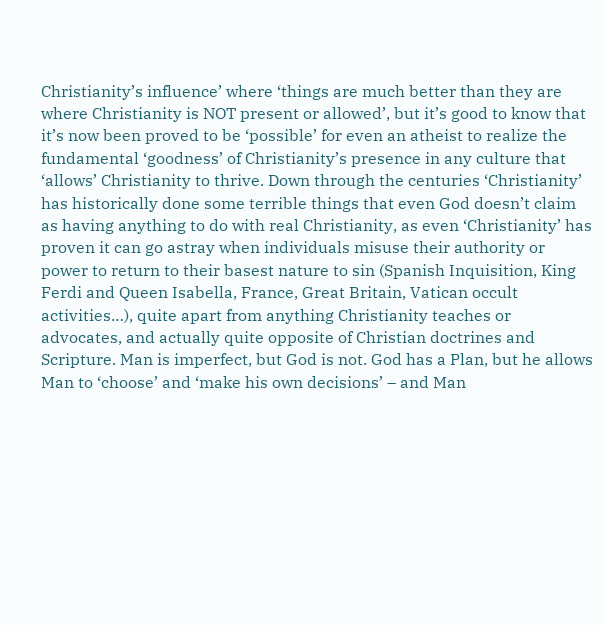Christianity’s influence’ where ‘things are much better than they are where Christianity is NOT present or allowed’, but it’s good to know that it’s now been proved to be ‘possible’ for even an atheist to realize the fundamental ‘goodness’ of Christianity’s presence in any culture that ‘allows’ Christianity to thrive. Down through the centuries ‘Christianity’ has historically done some terrible things that even God doesn’t claim as having anything to do with real Christianity, as even ‘Christianity’ has proven it can go astray when individuals misuse their authority or power to return to their basest nature to sin (Spanish Inquisition, King Ferdi and Queen Isabella, France, Great Britain, Vatican occult activities…), quite apart from anything Christianity teaches or advocates, and actually quite opposite of Christian doctrines and Scripture. Man is imperfect, but God is not. God has a Plan, but he allows Man to ‘choose’ and ‘make his own decisions’ – and Man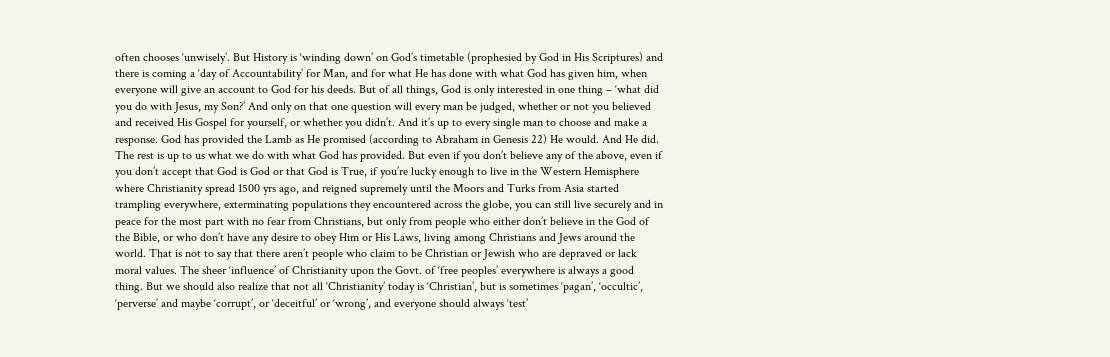often chooses ‘unwisely’. But History is ‘winding down’ on God’s timetable (prophesied by God in His Scriptures) and there is coming a ‘day of Accountability’ for Man, and for what He has done with what God has given him, when everyone will give an account to God for his deeds. But of all things, God is only interested in one thing – ‘what did you do with Jesus, my Son?’ And only on that one question will every man be judged, whether or not you believed and received His Gospel for yourself, or whether you didn’t. And it’s up to every single man to choose and make a response. God has provided the Lamb as He promised (according to Abraham in Genesis 22) He would. And He did. The rest is up to us what we do with what God has provided. But even if you don’t believe any of the above, even if you don’t accept that God is God or that God is True, if you’re lucky enough to live in the Western Hemisphere where Christianity spread 1500 yrs ago, and reigned supremely until the Moors and Turks from Asia started trampling everywhere, exterminating populations they encountered across the globe, you can still live securely and in peace for the most part with no fear from Christians, but only from people who either don’t believe in the God of the Bible, or who don’t have any desire to obey Him or His Laws, living among Christians and Jews around the world. That is not to say that there aren’t people who claim to be Christian or Jewish who are depraved or lack moral values. The sheer ‘influence’ of Christianity upon the Govt. of ‘free peoples’ everywhere is always a good thing. But we should also realize that not all ‘Christianity’ today is ‘Christian’, but is sometimes ‘pagan’, ‘occultic’, ‘perverse’ and maybe ‘corrupt’, or ‘deceitful’ or ‘wrong’, and everyone should always ‘test’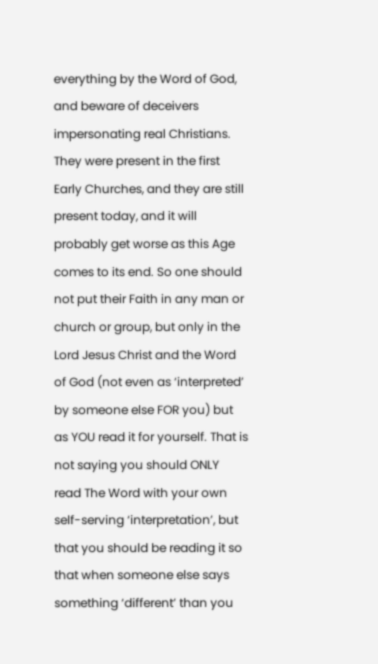everything by the Word of God, and beware of deceivers impersonating real Christians. They were present in the first Early Churches, and they are still present today, and it will probably get worse as this Age comes to its end. So one should not put their Faith in any man or church or group, but only in the Lord Jesus Christ and the Word of God (not even as ‘interpreted’ by someone else FOR you) but as YOU read it for yourself. That is not saying you should ONLY read The Word with your own self-serving ‘interpretation’, but that you should be reading it so that when someone else says something ‘different’ than you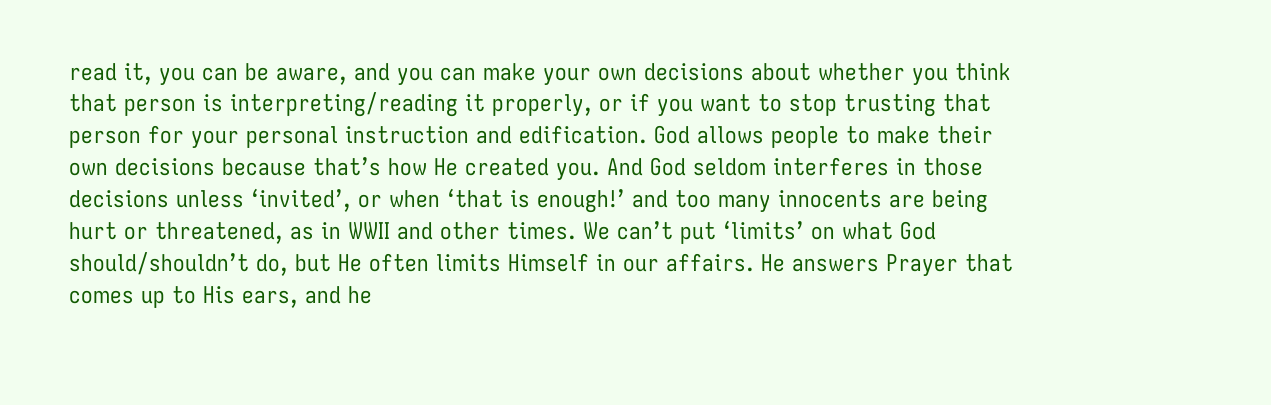read it, you can be aware, and you can make your own decisions about whether you think that person is interpreting/reading it properly, or if you want to stop trusting that person for your personal instruction and edification. God allows people to make their own decisions because that’s how He created you. And God seldom interferes in those decisions unless ‘invited’, or when ‘that is enough!’ and too many innocents are being hurt or threatened, as in WWII and other times. We can’t put ‘limits’ on what God should/shouldn’t do, but He often limits Himself in our affairs. He answers Prayer that comes up to His ears, and he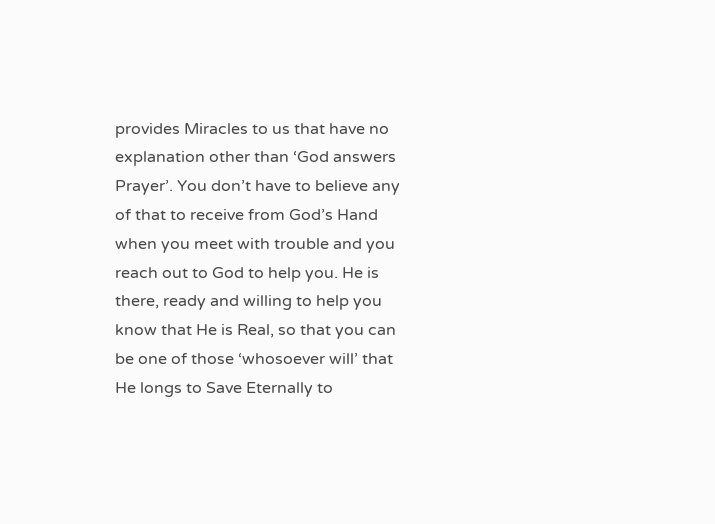provides Miracles to us that have no explanation other than ‘God answers Prayer’. You don’t have to believe any of that to receive from God’s Hand when you meet with trouble and you reach out to God to help you. He is there, ready and willing to help you know that He is Real, so that you can be one of those ‘whosoever will’ that He longs to Save Eternally to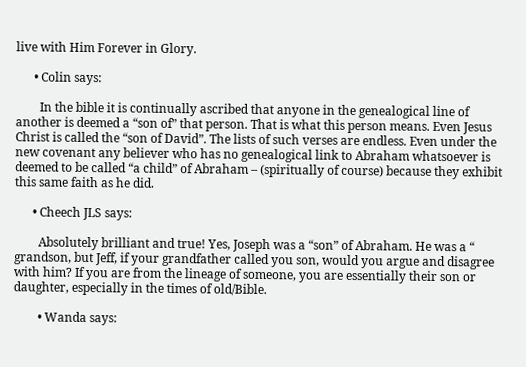live with Him Forever in Glory.

      • Colin says:

        In the bible it is continually ascribed that anyone in the genealogical line of another is deemed a “son of” that person. That is what this person means. Even Jesus Christ is called the “son of David”. The lists of such verses are endless. Even under the new covenant any believer who has no genealogical link to Abraham whatsoever is deemed to be called “a child” of Abraham – (spiritually of course) because they exhibit this same faith as he did.

      • Cheech JLS says:

        Absolutely brilliant and true! Yes, Joseph was a “son” of Abraham. He was a “ grandson, but Jeff, if your grandfather called you son, would you argue and disagree with him? If you are from the lineage of someone, you are essentially their son or daughter, especially in the times of old/Bible.

        • Wanda says: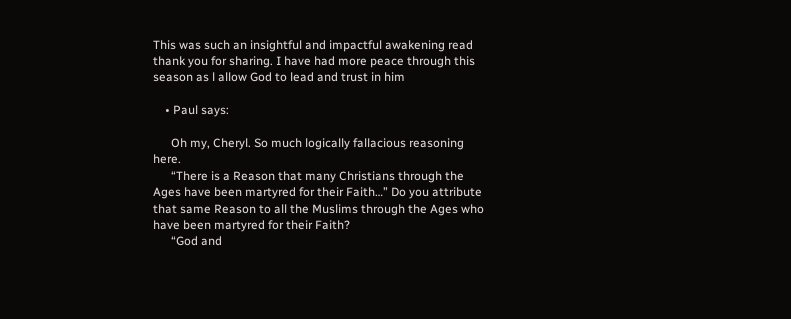This was such an insightful and impactful awakening read thank you for sharing. I have had more peace through this season as l allow God to lead and trust in him

    • Paul says:

      Oh my, Cheryl. So much logically fallacious reasoning here.
      “There is a Reason that many Christians through the Ages have been martyred for their Faith…” Do you attribute that same Reason to all the Muslims through the Ages who have been martyred for their Faith?
      “God and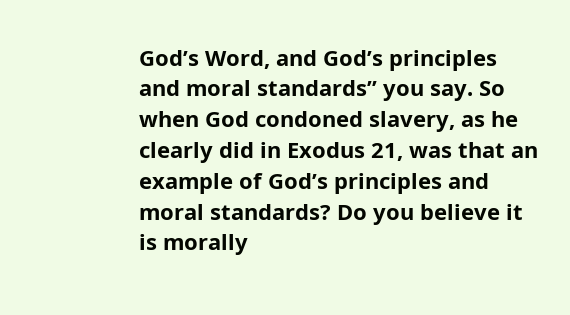God’s Word, and God’s principles and moral standards” you say. So when God condoned slavery, as he clearly did in Exodus 21, was that an example of God’s principles and moral standards? Do you believe it is morally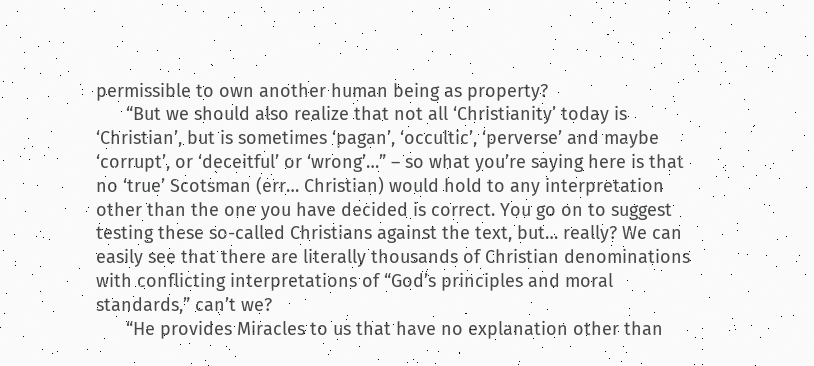permissible to own another human being as property?
      “But we should also realize that not all ‘Christianity’ today is ‘Christian’, but is sometimes ‘pagan’, ‘occultic’, ‘perverse’ and maybe ‘corrupt’, or ‘deceitful’ or ‘wrong’…” – so what you’re saying here is that no ‘true’ Scotsman (err… Christian) would hold to any interpretation other than the one you have decided is correct. You go on to suggest testing these so-called Christians against the text, but… really? We can easily see that there are literally thousands of Christian denominations with conflicting interpretations of “God’s principles and moral standards,” can’t we?
      “He provides Miracles to us that have no explanation other than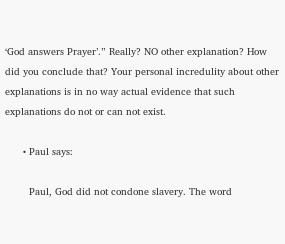‘God answers Prayer’.” Really? NO other explanation? How did you conclude that? Your personal incredulity about other explanations is in no way actual evidence that such explanations do not or can not exist.

      • Paul says:

        Paul, God did not condone slavery. The word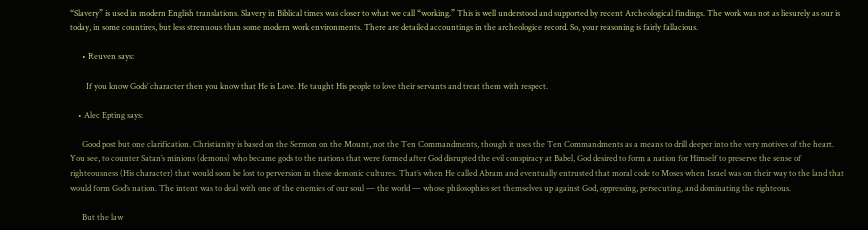“Slavery” is used in modern English translations. Slavery in Biblical times was closer to what we call “working.” This is well understood and supported by recent Archeological findings. The work was not as liesurely as our is today, in some countires, but less strenuous than some modern work environments. There are detailed accountings in the archeologice record. So, your reasoning is fairly fallacious.

      • Reuven says:

        If you know Gods’ character then you know that He is Love. He taught His people to love their servants and treat them with respect.

    • Alec Epting says:

      Good post but one clarification. Christianity is based on the Sermon on the Mount, not the Ten Commandments, though it uses the Ten Commandments as a means to drill deeper into the very motives of the heart. You see, to counter Satan’s minions (demons) who became gods to the nations that were formed after God disrupted the evil conspiracy at Babel, God desired to form a nation for Himself to preserve the sense of righteousness (His character) that would soon be lost to perversion in these demonic cultures. That’s when He called Abram and eventually entrusted that moral code to Moses when Israel was on their way to the land that would form God’s nation. The intent was to deal with one of the enemies of our soul — the world — whose philosophies set themselves up against God, oppressing, persecuting, and dominating the righteous.

      But the law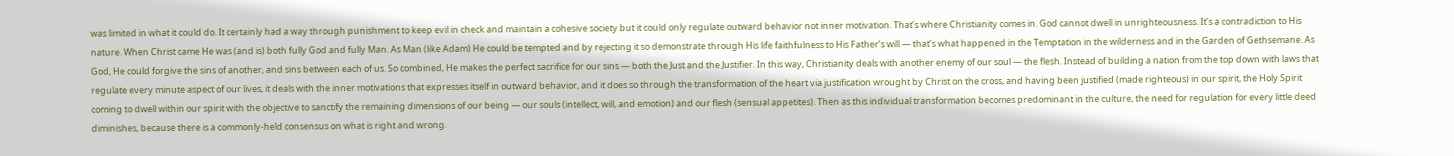was limited in what it could do. It certainly had a way through punishment to keep evil in check and maintain a cohesive society but it could only regulate outward behavior not inner motivation. That’s where Christianity comes in. God cannot dwell in unrighteousness. It’s a contradiction to His nature. When Christ came He was (and is) both fully God and fully Man. As Man (like Adam) He could be tempted and by rejecting it so demonstrate through His life faithfulness to His Father’s will — that’s what happened in the Temptation in the wilderness and in the Garden of Gethsemane. As God, He could forgive the sins of another, and sins between each of us. So combined, He makes the perfect sacrifice for our sins — both the Just and the Justifier. In this way, Christianity deals with another enemy of our soul — the flesh. Instead of building a nation from the top down with laws that regulate every minute aspect of our lives, it deals with the inner motivations that expresses itself in outward behavior, and it does so through the transformation of the heart via justification wrought by Christ on the cross, and having been justified (made righteous) in our spirit, the Holy Spirit coming to dwell within our spirit with the objective to sanctify the remaining dimensions of our being — our souls (intellect, will, and emotion) and our flesh (sensual appetites). Then as this individual transformation becomes predominant in the culture, the need for regulation for every little deed diminishes, because there is a commonly-held consensus on what is right and wrong.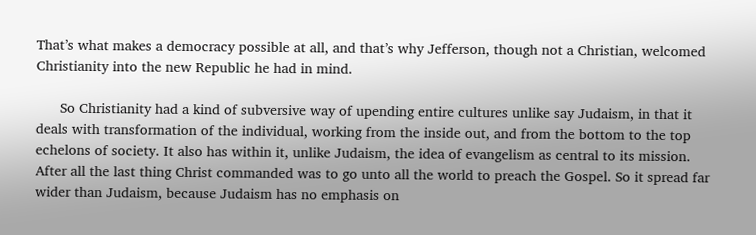That’s what makes a democracy possible at all, and that’s why Jefferson, though not a Christian, welcomed Christianity into the new Republic he had in mind.

      So Christianity had a kind of subversive way of upending entire cultures unlike say Judaism, in that it deals with transformation of the individual, working from the inside out, and from the bottom to the top echelons of society. It also has within it, unlike Judaism, the idea of evangelism as central to its mission. After all the last thing Christ commanded was to go unto all the world to preach the Gospel. So it spread far wider than Judaism, because Judaism has no emphasis on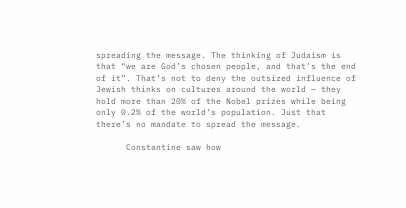spreading the message. The thinking of Judaism is that “we are God’s chosen people, and that’s the end of it”. That’s not to deny the outsized influence of Jewish thinks on cultures around the world — they hold more than 20% of the Nobel prizes while being only 0.2% of the world’s population. Just that there’s no mandate to spread the message.

      Constantine saw how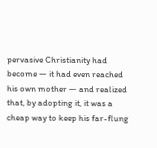pervasive Christianity had become — it had even reached his own mother — and realized that, by adopting it, it was a cheap way to keep his far-flung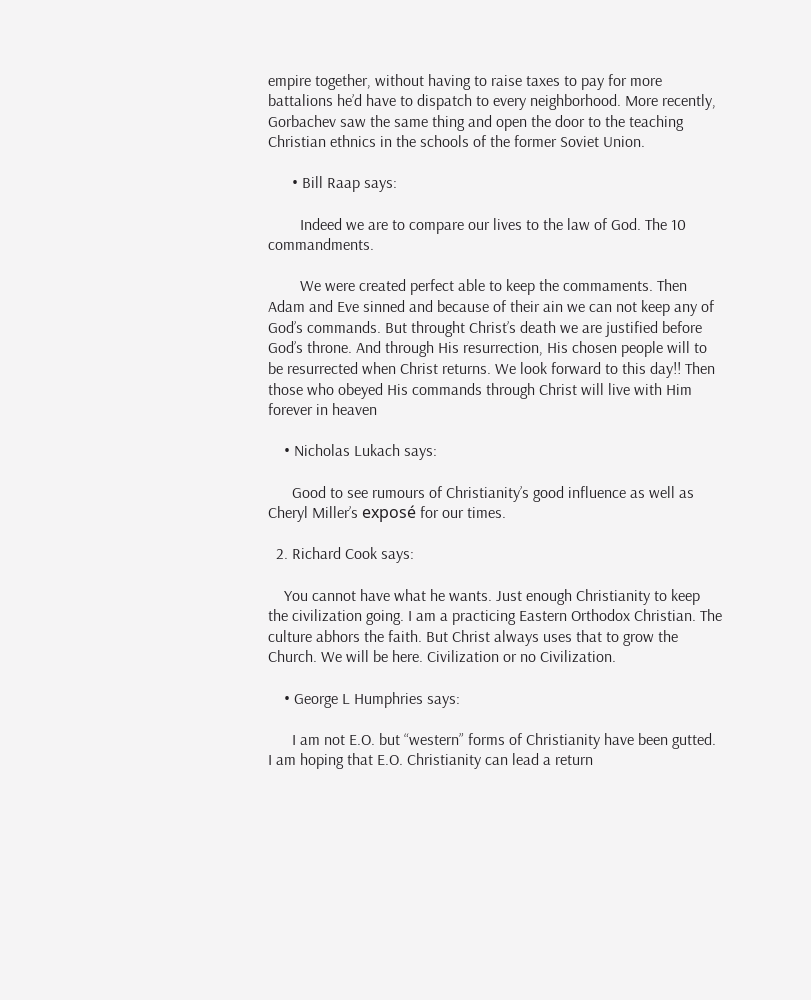empire together, without having to raise taxes to pay for more battalions he’d have to dispatch to every neighborhood. More recently, Gorbachev saw the same thing and open the door to the teaching Christian ethnics in the schools of the former Soviet Union.

      • Bill Raap says:

        Indeed we are to compare our lives to the law of God. The 10 commandments.

        We were created perfect able to keep the commaments. Then Adam and Eve sinned and because of their ain we can not keep any of God’s commands. But throught Christ’s death we are justified before God’s throne. And through His resurrection, His chosen people will to be resurrected when Christ returns. We look forward to this day!! Then those who obeyed His commands through Christ will live with Him forever in heaven

    • Nicholas Lukach says:

      Good to see rumours of Christianity’s good influence as well as Cheryl Miller’s exposé for our times.

  2. Richard Cook says:

    You cannot have what he wants. Just enough Christianity to keep the civilization going. I am a practicing Eastern Orthodox Christian. The culture abhors the faith. But Christ always uses that to grow the Church. We will be here. Civilization or no Civilization.

    • George L Humphries says:

      I am not E.O. but “western” forms of Christianity have been gutted. I am hoping that E.O. Christianity can lead a return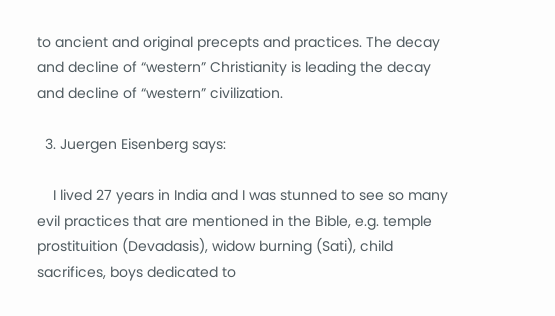to ancient and original precepts and practices. The decay and decline of “western” Christianity is leading the decay and decline of “western” civilization.

  3. Juergen Eisenberg says:

    I lived 27 years in India and I was stunned to see so many evil practices that are mentioned in the Bible, e.g. temple prostituition (Devadasis), widow burning (Sati), child sacrifices, boys dedicated to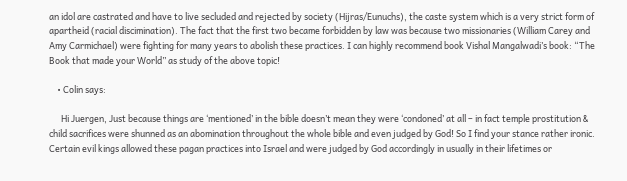an idol are castrated and have to live secluded and rejected by society (Hijras/Eunuchs), the caste system which is a very strict form of apartheid (racial discimination). The fact that the first two became forbidden by law was because two missionaries (William Carey and Amy Carmichael) were fighting for many years to abolish these practices. I can highly recommend book Vishal Mangalwadi’s book: “The Book that made your World” as study of the above topic!

    • Colin says:

      Hi Juergen, Just because things are ‘mentioned’ in the bible doesn’t mean they were ‘condoned’ at all – in fact temple prostitution & child sacrifices were shunned as an abomination throughout the whole bible and even judged by God! So I find your stance rather ironic. Certain evil kings allowed these pagan practices into Israel and were judged by God accordingly in usually in their lifetimes or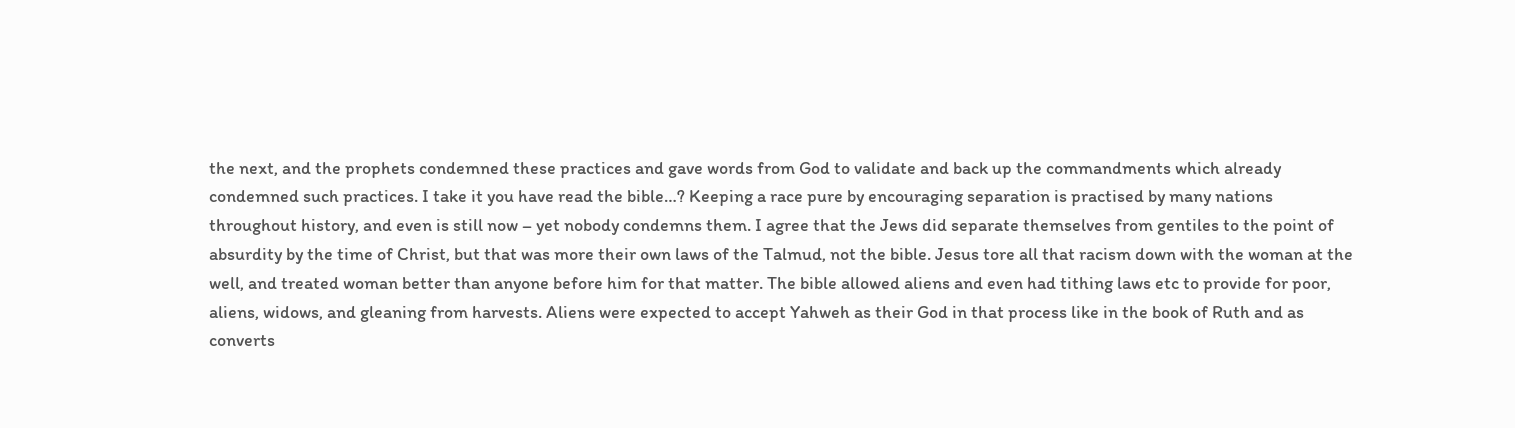the next, and the prophets condemned these practices and gave words from God to validate and back up the commandments which already condemned such practices. I take it you have read the bible…? Keeping a race pure by encouraging separation is practised by many nations throughout history, and even is still now – yet nobody condemns them. I agree that the Jews did separate themselves from gentiles to the point of absurdity by the time of Christ, but that was more their own laws of the Talmud, not the bible. Jesus tore all that racism down with the woman at the well, and treated woman better than anyone before him for that matter. The bible allowed aliens and even had tithing laws etc to provide for poor, aliens, widows, and gleaning from harvests. Aliens were expected to accept Yahweh as their God in that process like in the book of Ruth and as converts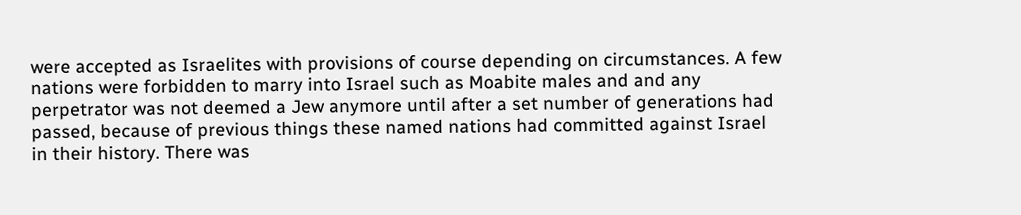were accepted as Israelites with provisions of course depending on circumstances. A few nations were forbidden to marry into Israel such as Moabite males and and any perpetrator was not deemed a Jew anymore until after a set number of generations had passed, because of previous things these named nations had committed against Israel in their history. There was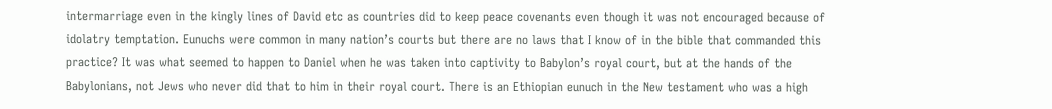intermarriage even in the kingly lines of David etc as countries did to keep peace covenants even though it was not encouraged because of idolatry temptation. Eunuchs were common in many nation’s courts but there are no laws that I know of in the bible that commanded this practice? It was what seemed to happen to Daniel when he was taken into captivity to Babylon’s royal court, but at the hands of the Babylonians, not Jews who never did that to him in their royal court. There is an Ethiopian eunuch in the New testament who was a high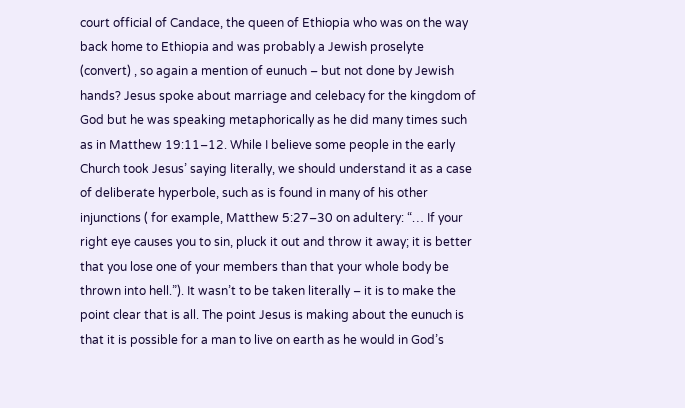court official of Candace, the queen of Ethiopia who was on the way back home to Ethiopia and was probably a Jewish proselyte (convert) , so again a mention of eunuch – but not done by Jewish hands? Jesus spoke about marriage and celebacy for the kingdom of God but he was speaking metaphorically as he did many times such as in Matthew 19:11–12. While I believe some people in the early Church took Jesus’ saying literally, we should understand it as a case of deliberate hyperbole, such as is found in many of his other injunctions ( for example, Matthew 5:27–30 on adultery: “… If your right eye causes you to sin, pluck it out and throw it away; it is better that you lose one of your members than that your whole body be thrown into hell.”). It wasn’t to be taken literally – it is to make the point clear that is all. The point Jesus is making about the eunuch is that it is possible for a man to live on earth as he would in God’s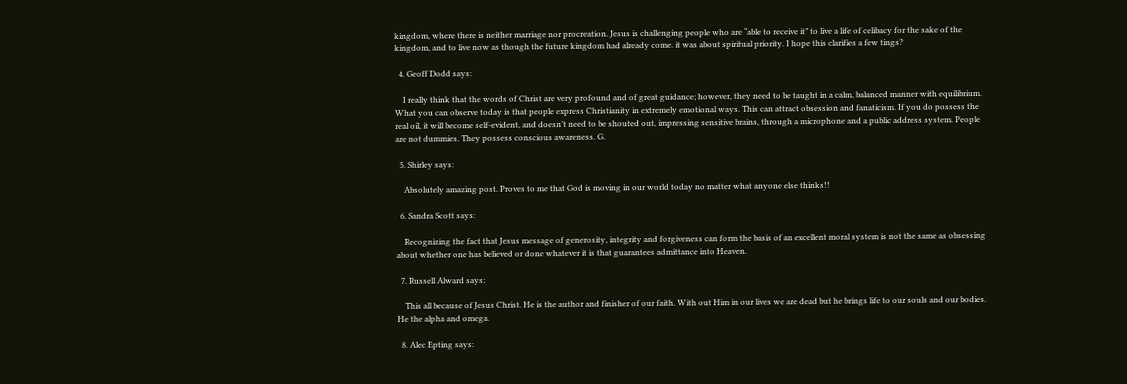kingdom, where there is neither marriage nor procreation. Jesus is challenging people who are “able to receive it” to live a life of celibacy for the sake of the kingdom, and to live now as though the future kingdom had already come. it was about spiritual priority. I hope this clarifies a few tings?

  4. Geoff Dodd says:

    I really think that the words of Christ are very profound and of great guidance; however, they need to be taught in a calm, balanced manner with equilibrium. What you can observe today is that people express Christianity in extremely emotional ways. This can attract obsession and fanaticism. If you do possess the real oil, it will become self-evident, and doesn’t need to be shouted out, impressing sensitive brains, through a microphone and a public address system. People are not dummies. They possess conscious awareness. G.

  5. Shirley says:

    Absolutely amazing post. Proves to me that God is moving in our world today no matter what anyone else thinks!!

  6. Sandra Scott says:

    Recognizing the fact that Jesus message of generosity, integrity and forgiveness can form the basis of an excellent moral system is not the same as obsessing about whether one has believed or done whatever it is that guarantees admittance into Heaven.

  7. Russell Alward says:

    This all because of Jesus Christ. He is the author and finisher of our faith. With out Him in our lives we are dead but he brings life to our souls and our bodies. He the alpha and omega.

  8. Alec Epting says: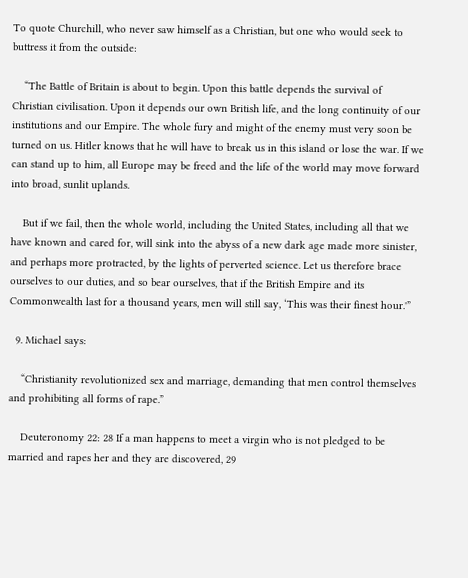To quote Churchill, who never saw himself as a Christian, but one who would seek to buttress it from the outside:

    “The Battle of Britain is about to begin. Upon this battle depends the survival of Christian civilisation. Upon it depends our own British life, and the long continuity of our institutions and our Empire. The whole fury and might of the enemy must very soon be turned on us. Hitler knows that he will have to break us in this island or lose the war. If we can stand up to him, all Europe may be freed and the life of the world may move forward into broad, sunlit uplands.

    But if we fail, then the whole world, including the United States, including all that we have known and cared for, will sink into the abyss of a new dark age made more sinister, and perhaps more protracted, by the lights of perverted science. Let us therefore brace ourselves to our duties, and so bear ourselves, that if the British Empire and its Commonwealth last for a thousand years, men will still say, ‘This was their finest hour.'”

  9. Michael says:

    “Christianity revolutionized sex and marriage, demanding that men control themselves and prohibiting all forms of rape.”

    Deuteronomy 22: 28 If a man happens to meet a virgin who is not pledged to be married and rapes her and they are discovered, 29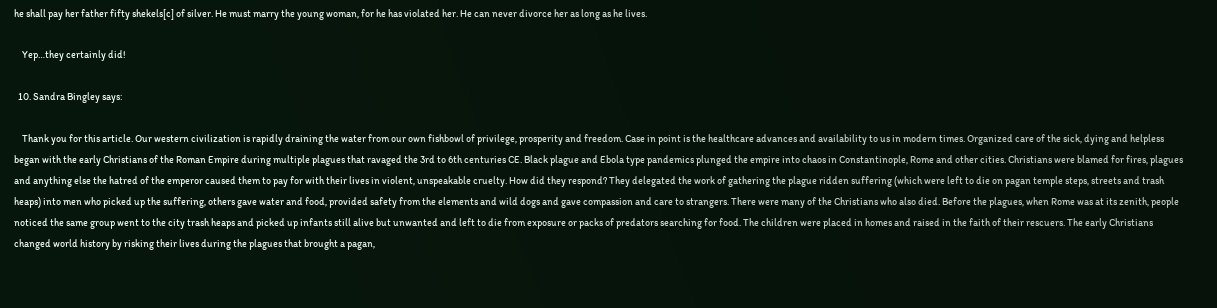he shall pay her father fifty shekels[c] of silver. He must marry the young woman, for he has violated her. He can never divorce her as long as he lives.

    Yep…they certainly did!

  10. Sandra Bingley says:

    Thank you for this article. Our western civilization is rapidly draining the water from our own fishbowl of privilege, prosperity and freedom. Case in point is the healthcare advances and availability to us in modern times. Organized care of the sick, dying and helpless began with the early Christians of the Roman Empire during multiple plagues that ravaged the 3rd to 6th centuries CE. Black plague and Ebola type pandemics plunged the empire into chaos in Constantinople, Rome and other cities. Christians were blamed for fires, plagues and anything else the hatred of the emperor caused them to pay for with their lives in violent, unspeakable cruelty. How did they respond? They delegated the work of gathering the plague ridden suffering (which were left to die on pagan temple steps, streets and trash heaps) into men who picked up the suffering, others gave water and food, provided safety from the elements and wild dogs and gave compassion and care to strangers. There were many of the Christians who also died. Before the plagues, when Rome was at its zenith, people noticed the same group went to the city trash heaps and picked up infants still alive but unwanted and left to die from exposure or packs of predators searching for food. The children were placed in homes and raised in the faith of their rescuers. The early Christians changed world history by risking their lives during the plagues that brought a pagan,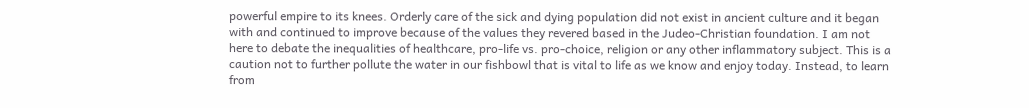powerful empire to its knees. Orderly care of the sick and dying population did not exist in ancient culture and it began with and continued to improve because of the values they revered based in the Judeo-Christian foundation. I am not here to debate the inequalities of healthcare, pro-life vs. pro-choice, religion or any other inflammatory subject. This is a caution not to further pollute the water in our fishbowl that is vital to life as we know and enjoy today. Instead, to learn from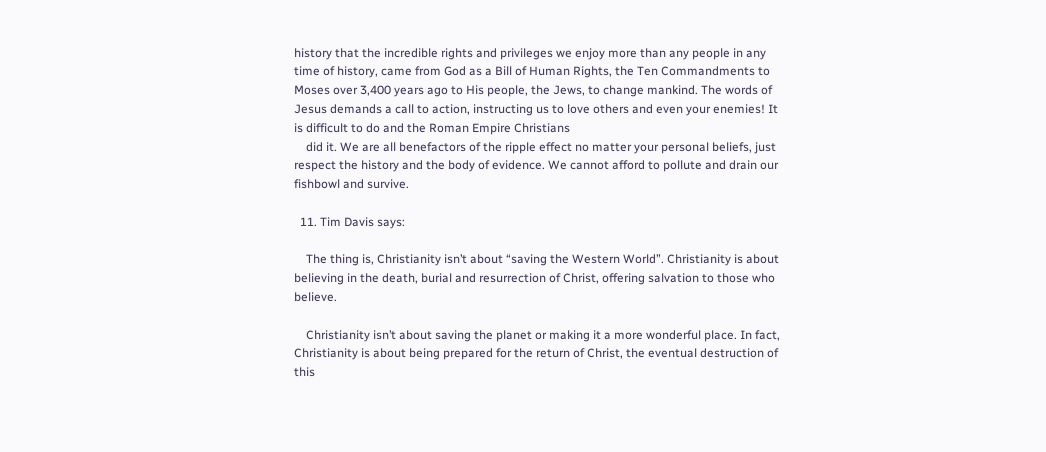history that the incredible rights and privileges we enjoy more than any people in any time of history, came from God as a Bill of Human Rights, the Ten Commandments to Moses over 3,400 years ago to His people, the Jews, to change mankind. The words of Jesus demands a call to action, instructing us to love others and even your enemies! It is difficult to do and the Roman Empire Christians
    did it. We are all benefactors of the ripple effect no matter your personal beliefs, just respect the history and the body of evidence. We cannot afford to pollute and drain our fishbowl and survive.

  11. Tim Davis says:

    The thing is, Christianity isn’t about “saving the Western World”. Christianity is about believing in the death, burial and resurrection of Christ, offering salvation to those who believe.

    Christianity isn’t about saving the planet or making it a more wonderful place. In fact, Christianity is about being prepared for the return of Christ, the eventual destruction of this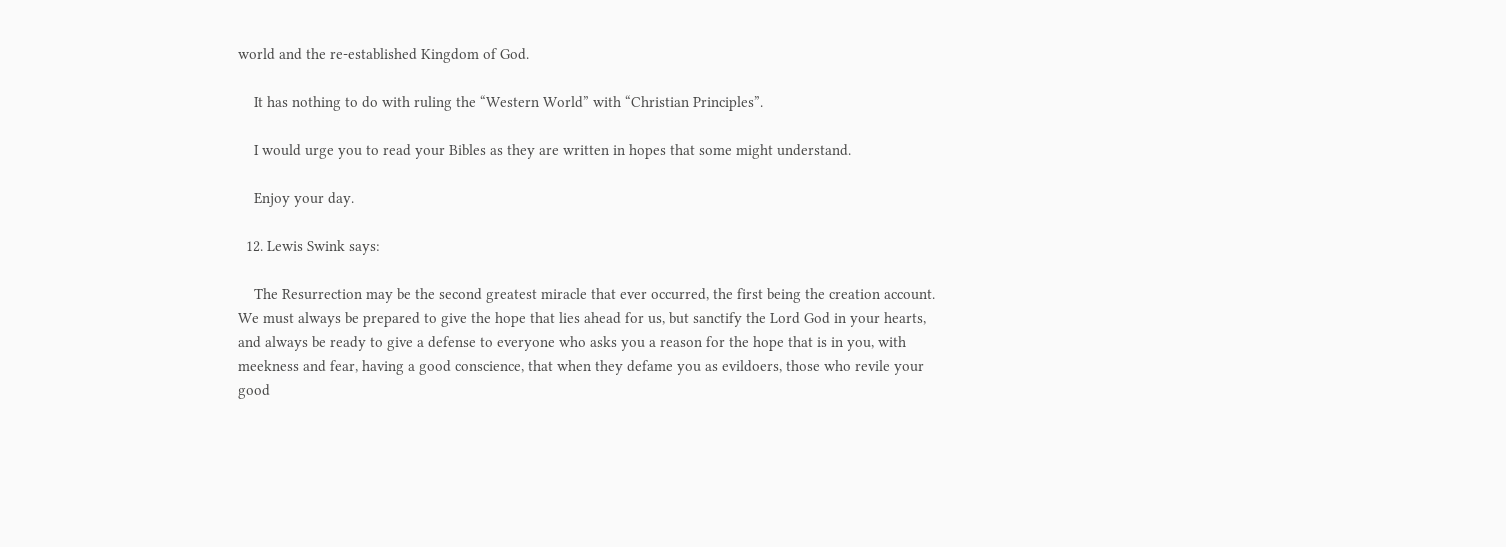world and the re-established Kingdom of God.

    It has nothing to do with ruling the “Western World” with “Christian Principles”.

    I would urge you to read your Bibles as they are written in hopes that some might understand.

    Enjoy your day.

  12. Lewis Swink says:

    The Resurrection may be the second greatest miracle that ever occurred, the first being the creation account. We must always be prepared to give the hope that lies ahead for us, but sanctify the Lord God in your hearts, and always be ready to give a defense to everyone who asks you a reason for the hope that is in you, with meekness and fear, having a good conscience, that when they defame you as evildoers, those who revile your good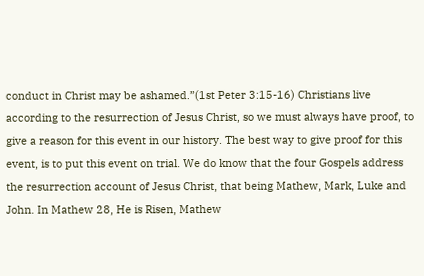conduct in Christ may be ashamed.”(1st Peter 3:15-16) Christians live according to the resurrection of Jesus Christ, so we must always have proof, to give a reason for this event in our history. The best way to give proof for this event, is to put this event on trial. We do know that the four Gospels address the resurrection account of Jesus Christ, that being Mathew, Mark, Luke and John. In Mathew 28, He is Risen, Mathew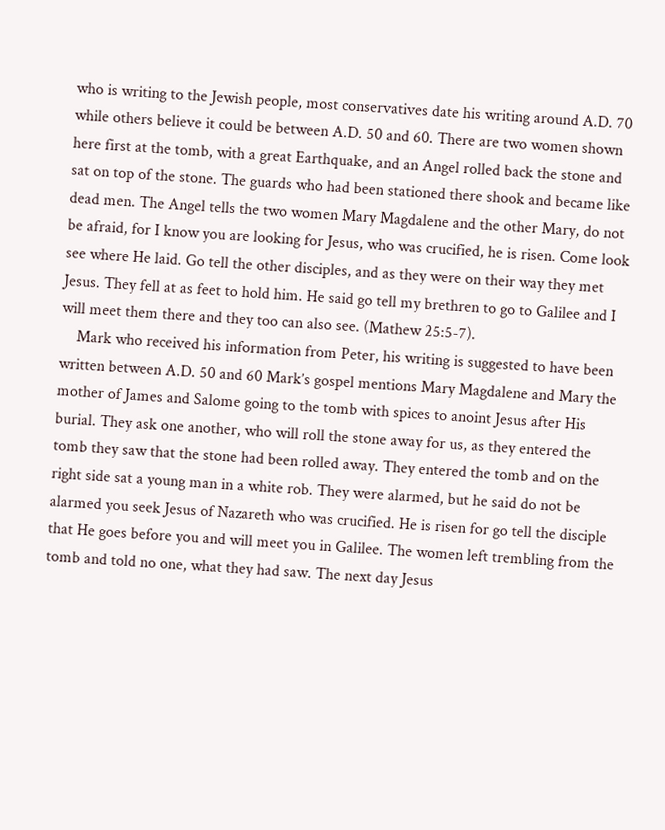who is writing to the Jewish people, most conservatives date his writing around A.D. 70 while others believe it could be between A.D. 50 and 60. There are two women shown here first at the tomb, with a great Earthquake, and an Angel rolled back the stone and sat on top of the stone. The guards who had been stationed there shook and became like dead men. The Angel tells the two women Mary Magdalene and the other Mary, do not be afraid, for I know you are looking for Jesus, who was crucified, he is risen. Come look see where He laid. Go tell the other disciples, and as they were on their way they met Jesus. They fell at as feet to hold him. He said go tell my brethren to go to Galilee and I will meet them there and they too can also see. (Mathew 25:5-7).
    Mark who received his information from Peter, his writing is suggested to have been written between A.D. 50 and 60 Mark’s gospel mentions Mary Magdalene and Mary the mother of James and Salome going to the tomb with spices to anoint Jesus after His burial. They ask one another, who will roll the stone away for us, as they entered the tomb they saw that the stone had been rolled away. They entered the tomb and on the right side sat a young man in a white rob. They were alarmed, but he said do not be alarmed you seek Jesus of Nazareth who was crucified. He is risen for go tell the disciple that He goes before you and will meet you in Galilee. The women left trembling from the tomb and told no one, what they had saw. The next day Jesus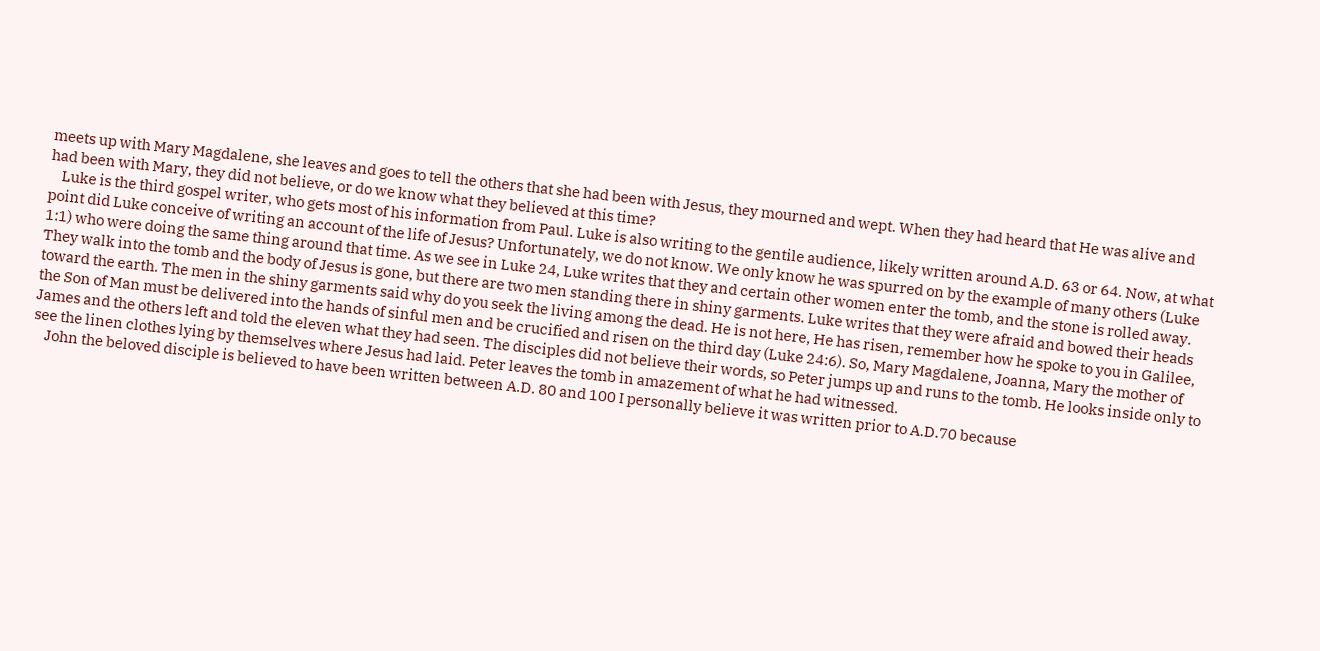meets up with Mary Magdalene, she leaves and goes to tell the others that she had been with Jesus, they mourned and wept. When they had heard that He was alive and had been with Mary, they did not believe, or do we know what they believed at this time?
    Luke is the third gospel writer, who gets most of his information from Paul. Luke is also writing to the gentile audience, likely written around A.D. 63 or 64. Now, at what point did Luke conceive of writing an account of the life of Jesus? Unfortunately, we do not know. We only know he was spurred on by the example of many others (Luke 1:1) who were doing the same thing around that time. As we see in Luke 24, Luke writes that they and certain other women enter the tomb, and the stone is rolled away. They walk into the tomb and the body of Jesus is gone, but there are two men standing there in shiny garments. Luke writes that they were afraid and bowed their heads toward the earth. The men in the shiny garments said why do you seek the living among the dead. He is not here, He has risen, remember how he spoke to you in Galilee, the Son of Man must be delivered into the hands of sinful men and be crucified and risen on the third day (Luke 24:6). So, Mary Magdalene, Joanna, Mary the mother of James and the others left and told the eleven what they had seen. The disciples did not believe their words, so Peter jumps up and runs to the tomb. He looks inside only to see the linen clothes lying by themselves where Jesus had laid. Peter leaves the tomb in amazement of what he had witnessed.
    John the beloved disciple is believed to have been written between A.D. 80 and 100 I personally believe it was written prior to A.D.70 because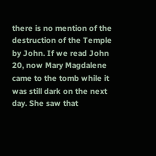there is no mention of the destruction of the Temple by John. If we read John 20, now Mary Magdalene came to the tomb while it was still dark on the next day. She saw that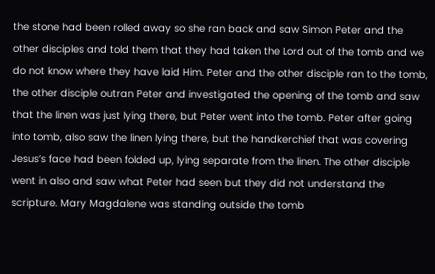the stone had been rolled away so she ran back and saw Simon Peter and the other disciples and told them that they had taken the Lord out of the tomb and we do not know where they have laid Him. Peter and the other disciple ran to the tomb, the other disciple outran Peter and investigated the opening of the tomb and saw that the linen was just lying there, but Peter went into the tomb. Peter after going into tomb, also saw the linen lying there, but the handkerchief that was covering Jesus’s face had been folded up, lying separate from the linen. The other disciple went in also and saw what Peter had seen but they did not understand the scripture. Mary Magdalene was standing outside the tomb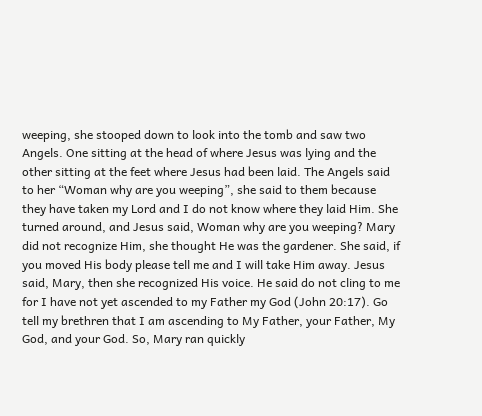weeping, she stooped down to look into the tomb and saw two Angels. One sitting at the head of where Jesus was lying and the other sitting at the feet where Jesus had been laid. The Angels said to her “Woman why are you weeping”, she said to them because they have taken my Lord and I do not know where they laid Him. She turned around, and Jesus said, Woman why are you weeping? Mary did not recognize Him, she thought He was the gardener. She said, if you moved His body please tell me and I will take Him away. Jesus said, Mary, then she recognized His voice. He said do not cling to me for I have not yet ascended to my Father my God (John 20:17). Go tell my brethren that I am ascending to My Father, your Father, My God, and your God. So, Mary ran quickly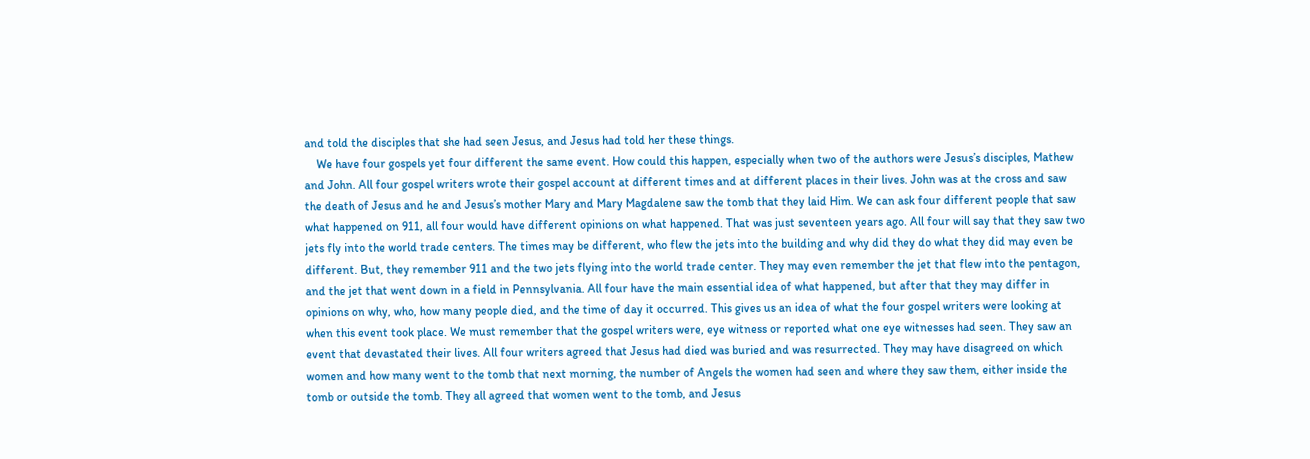and told the disciples that she had seen Jesus, and Jesus had told her these things.
    We have four gospels yet four different the same event. How could this happen, especially when two of the authors were Jesus’s disciples, Mathew and John. All four gospel writers wrote their gospel account at different times and at different places in their lives. John was at the cross and saw the death of Jesus and he and Jesus’s mother Mary and Mary Magdalene saw the tomb that they laid Him. We can ask four different people that saw what happened on 911, all four would have different opinions on what happened. That was just seventeen years ago. All four will say that they saw two jets fly into the world trade centers. The times may be different, who flew the jets into the building and why did they do what they did may even be different. But, they remember 911 and the two jets flying into the world trade center. They may even remember the jet that flew into the pentagon, and the jet that went down in a field in Pennsylvania. All four have the main essential idea of what happened, but after that they may differ in opinions on why, who, how many people died, and the time of day it occurred. This gives us an idea of what the four gospel writers were looking at when this event took place. We must remember that the gospel writers were, eye witness or reported what one eye witnesses had seen. They saw an event that devastated their lives. All four writers agreed that Jesus had died was buried and was resurrected. They may have disagreed on which women and how many went to the tomb that next morning, the number of Angels the women had seen and where they saw them, either inside the tomb or outside the tomb. They all agreed that women went to the tomb, and Jesus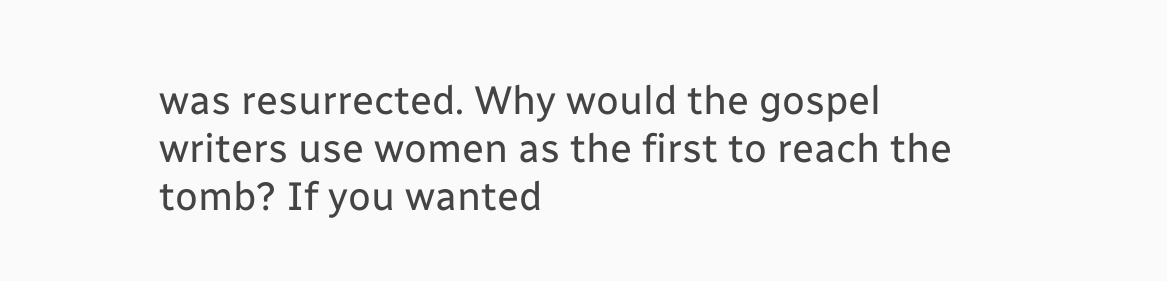was resurrected. Why would the gospel writers use women as the first to reach the tomb? If you wanted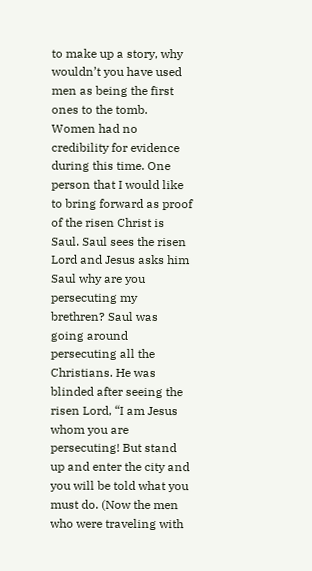to make up a story, why wouldn’t you have used men as being the first ones to the tomb. Women had no credibility for evidence during this time. One person that I would like to bring forward as proof of the risen Christ is Saul. Saul sees the risen Lord and Jesus asks him Saul why are you persecuting my brethren? Saul was going around persecuting all the Christians. He was blinded after seeing the risen Lord, “I am Jesus whom you are persecuting! But stand up and enter the city and you will be told what you must do. (Now the men who were traveling with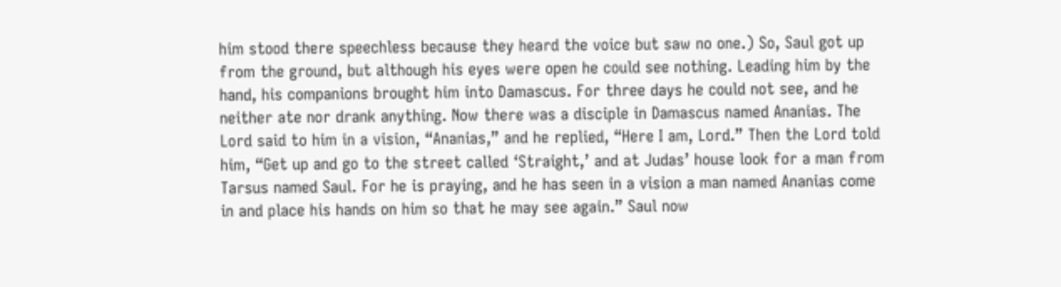him stood there speechless because they heard the voice but saw no one.) So, Saul got up from the ground, but although his eyes were open he could see nothing. Leading him by the hand, his companions brought him into Damascus. For three days he could not see, and he neither ate nor drank anything. Now there was a disciple in Damascus named Ananias. The Lord said to him in a vision, “Ananias,” and he replied, “Here I am, Lord.” Then the Lord told him, “Get up and go to the street called ‘Straight,’ and at Judas’ house look for a man from Tarsus named Saul. For he is praying, and he has seen in a vision a man named Ananias come in and place his hands on him so that he may see again.” Saul now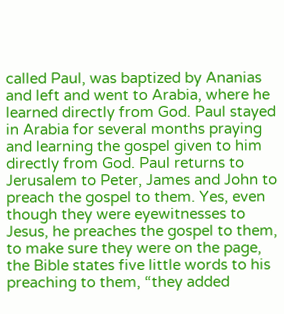called Paul, was baptized by Ananias and left and went to Arabia, where he learned directly from God. Paul stayed in Arabia for several months praying and learning the gospel given to him directly from God. Paul returns to Jerusalem to Peter, James and John to preach the gospel to them. Yes, even though they were eyewitnesses to Jesus, he preaches the gospel to them, to make sure they were on the page, the Bible states five little words to his preaching to them, “they added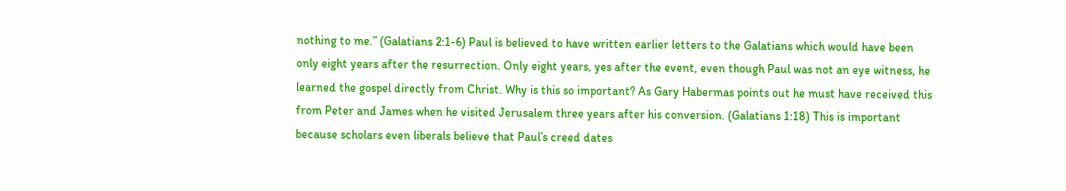nothing to me.” (Galatians 2:1-6) Paul is believed to have written earlier letters to the Galatians which would have been only eight years after the resurrection. Only eight years, yes after the event, even though Paul was not an eye witness, he learned the gospel directly from Christ. Why is this so important? As Gary Habermas points out he must have received this from Peter and James when he visited Jerusalem three years after his conversion. (Galatians 1:18) This is important because scholars even liberals believe that Paul’s creed dates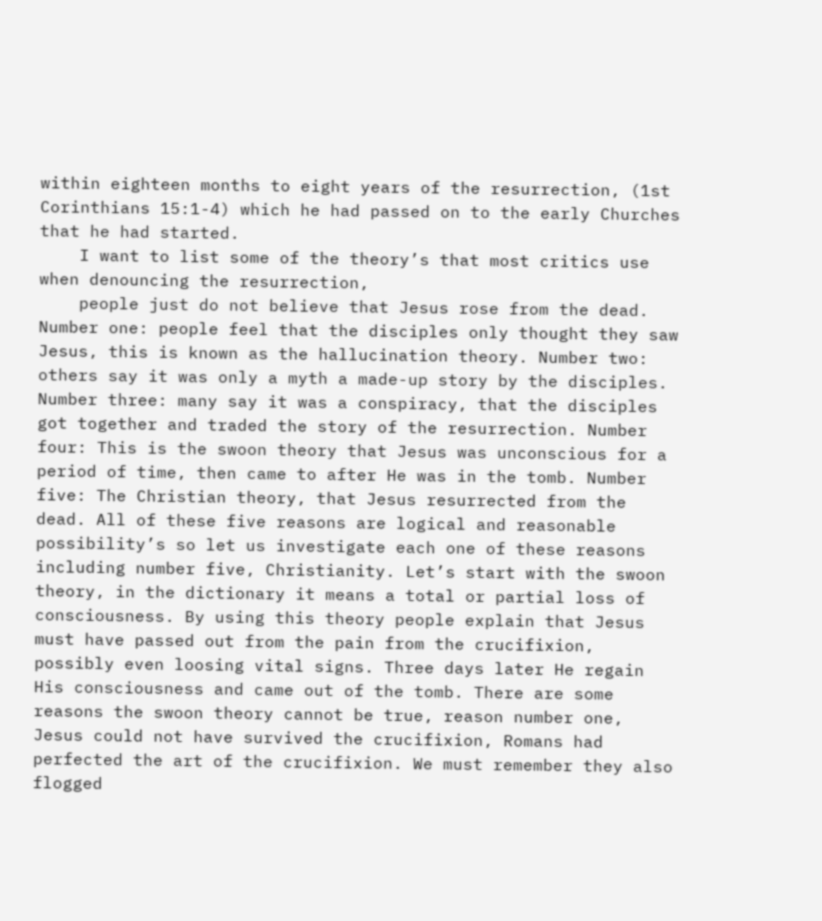within eighteen months to eight years of the resurrection, (1st Corinthians 15:1-4) which he had passed on to the early Churches that he had started.
    I want to list some of the theory’s that most critics use when denouncing the resurrection,
    people just do not believe that Jesus rose from the dead. Number one: people feel that the disciples only thought they saw Jesus, this is known as the hallucination theory. Number two: others say it was only a myth a made-up story by the disciples. Number three: many say it was a conspiracy, that the disciples got together and traded the story of the resurrection. Number four: This is the swoon theory that Jesus was unconscious for a period of time, then came to after He was in the tomb. Number five: The Christian theory, that Jesus resurrected from the dead. All of these five reasons are logical and reasonable possibility’s so let us investigate each one of these reasons including number five, Christianity. Let’s start with the swoon theory, in the dictionary it means a total or partial loss of consciousness. By using this theory people explain that Jesus must have passed out from the pain from the crucifixion, possibly even loosing vital signs. Three days later He regain His consciousness and came out of the tomb. There are some reasons the swoon theory cannot be true, reason number one, Jesus could not have survived the crucifixion, Romans had perfected the art of the crucifixion. We must remember they also flogged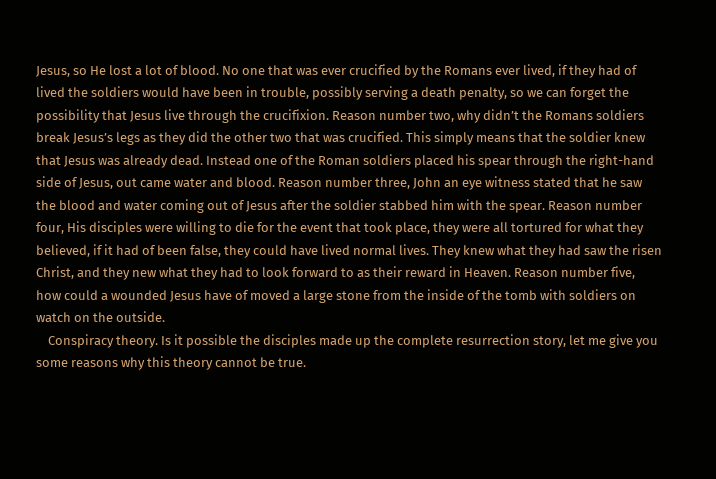Jesus, so He lost a lot of blood. No one that was ever crucified by the Romans ever lived, if they had of lived the soldiers would have been in trouble, possibly serving a death penalty, so we can forget the possibility that Jesus live through the crucifixion. Reason number two, why didn’t the Romans soldiers break Jesus’s legs as they did the other two that was crucified. This simply means that the soldier knew that Jesus was already dead. Instead one of the Roman soldiers placed his spear through the right-hand side of Jesus, out came water and blood. Reason number three, John an eye witness stated that he saw the blood and water coming out of Jesus after the soldier stabbed him with the spear. Reason number four, His disciples were willing to die for the event that took place, they were all tortured for what they believed, if it had of been false, they could have lived normal lives. They knew what they had saw the risen Christ, and they new what they had to look forward to as their reward in Heaven. Reason number five, how could a wounded Jesus have of moved a large stone from the inside of the tomb with soldiers on watch on the outside.
    Conspiracy theory. Is it possible the disciples made up the complete resurrection story, let me give you some reasons why this theory cannot be true.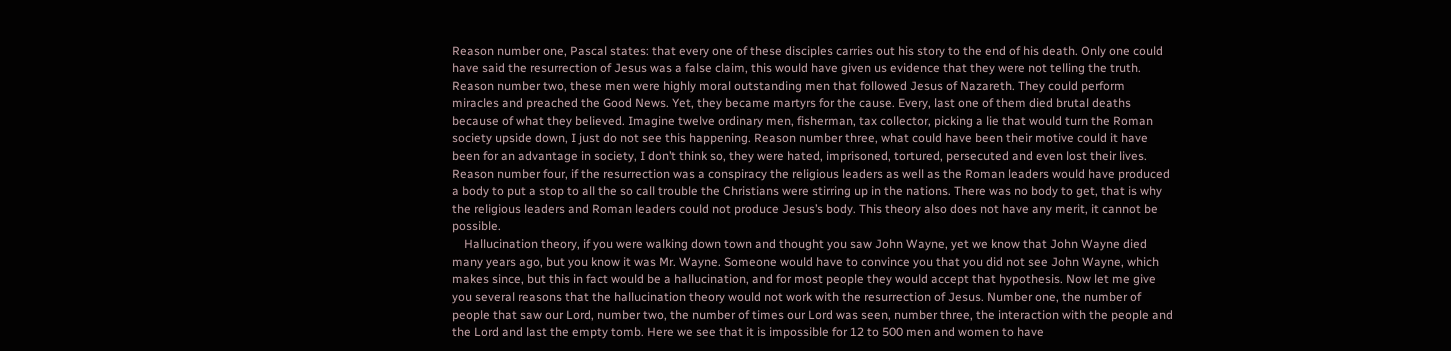Reason number one, Pascal states: that every one of these disciples carries out his story to the end of his death. Only one could have said the resurrection of Jesus was a false claim, this would have given us evidence that they were not telling the truth. Reason number two, these men were highly moral outstanding men that followed Jesus of Nazareth. They could perform miracles and preached the Good News. Yet, they became martyrs for the cause. Every, last one of them died brutal deaths because of what they believed. Imagine twelve ordinary men, fisherman, tax collector, picking a lie that would turn the Roman society upside down, I just do not see this happening. Reason number three, what could have been their motive could it have been for an advantage in society, I don’t think so, they were hated, imprisoned, tortured, persecuted and even lost their lives. Reason number four, if the resurrection was a conspiracy the religious leaders as well as the Roman leaders would have produced a body to put a stop to all the so call trouble the Christians were stirring up in the nations. There was no body to get, that is why the religious leaders and Roman leaders could not produce Jesus’s body. This theory also does not have any merit, it cannot be possible.
    Hallucination theory, if you were walking down town and thought you saw John Wayne, yet we know that John Wayne died many years ago, but you know it was Mr. Wayne. Someone would have to convince you that you did not see John Wayne, which makes since, but this in fact would be a hallucination, and for most people they would accept that hypothesis. Now let me give you several reasons that the hallucination theory would not work with the resurrection of Jesus. Number one, the number of people that saw our Lord, number two, the number of times our Lord was seen, number three, the interaction with the people and the Lord and last the empty tomb. Here we see that it is impossible for 12 to 500 men and women to have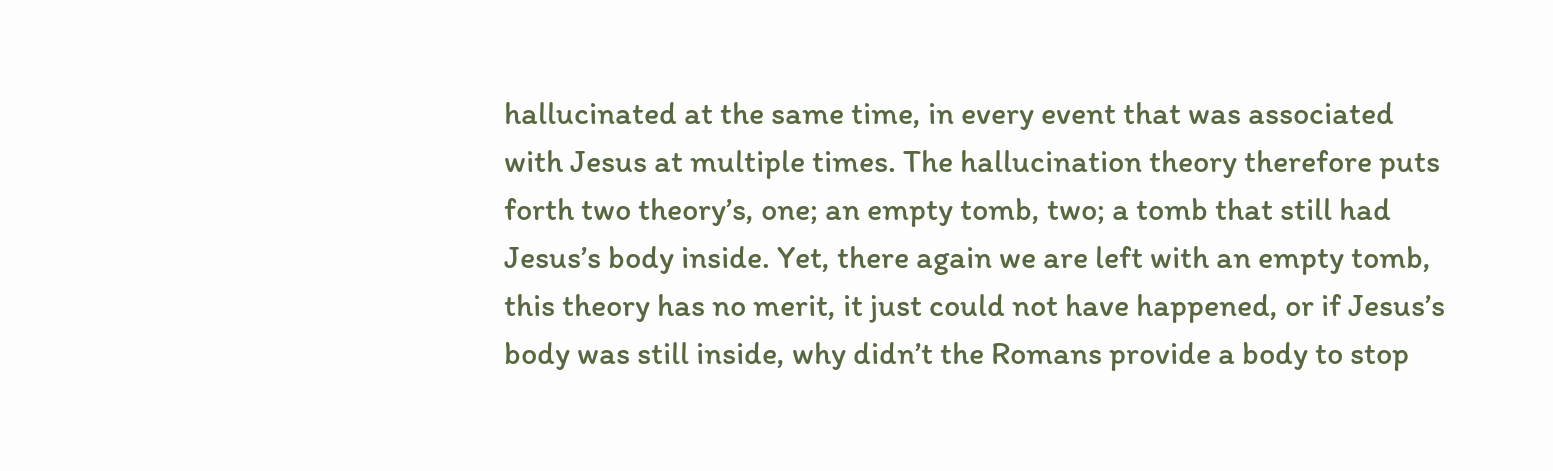hallucinated at the same time, in every event that was associated with Jesus at multiple times. The hallucination theory therefore puts forth two theory’s, one; an empty tomb, two; a tomb that still had Jesus’s body inside. Yet, there again we are left with an empty tomb, this theory has no merit, it just could not have happened, or if Jesus’s body was still inside, why didn’t the Romans provide a body to stop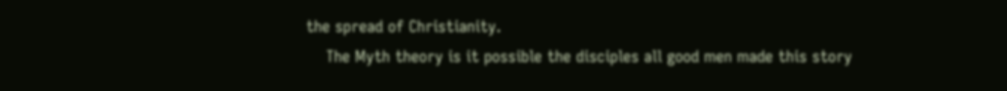the spread of Christianity.
    The Myth theory is it possible the disciples all good men made this story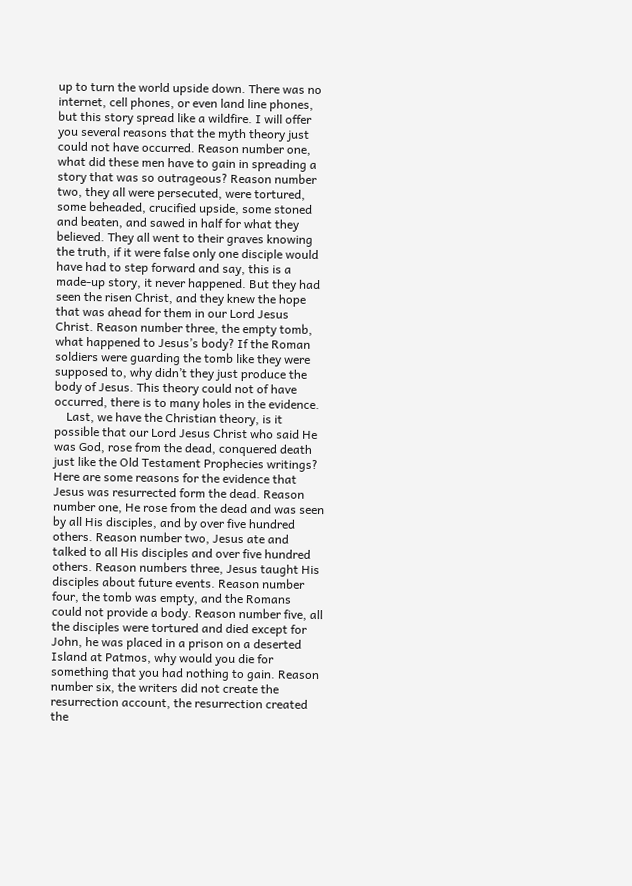up to turn the world upside down. There was no internet, cell phones, or even land line phones, but this story spread like a wildfire. I will offer you several reasons that the myth theory just could not have occurred. Reason number one, what did these men have to gain in spreading a story that was so outrageous? Reason number two, they all were persecuted, were tortured, some beheaded, crucified upside, some stoned and beaten, and sawed in half for what they believed. They all went to their graves knowing the truth, if it were false only one disciple would have had to step forward and say, this is a made-up story, it never happened. But they had seen the risen Christ, and they knew the hope that was ahead for them in our Lord Jesus Christ. Reason number three, the empty tomb, what happened to Jesus’s body? If the Roman soldiers were guarding the tomb like they were supposed to, why didn’t they just produce the body of Jesus. This theory could not of have occurred, there is to many holes in the evidence.
    Last, we have the Christian theory, is it possible that our Lord Jesus Christ who said He was God, rose from the dead, conquered death just like the Old Testament Prophecies writings? Here are some reasons for the evidence that Jesus was resurrected form the dead. Reason number one, He rose from the dead and was seen by all His disciples, and by over five hundred others. Reason number two, Jesus ate and talked to all His disciples and over five hundred others. Reason numbers three, Jesus taught His disciples about future events. Reason number four, the tomb was empty, and the Romans could not provide a body. Reason number five, all the disciples were tortured and died except for John, he was placed in a prison on a deserted Island at Patmos, why would you die for something that you had nothing to gain. Reason number six, the writers did not create the resurrection account, the resurrection created the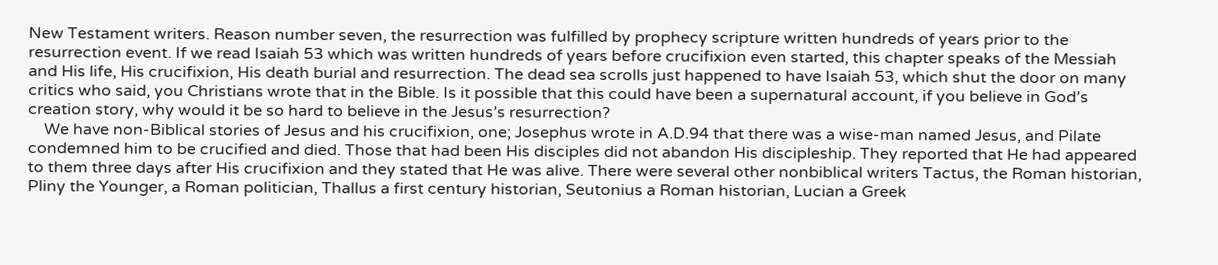New Testament writers. Reason number seven, the resurrection was fulfilled by prophecy scripture written hundreds of years prior to the resurrection event. If we read Isaiah 53 which was written hundreds of years before crucifixion even started, this chapter speaks of the Messiah and His life, His crucifixion, His death burial and resurrection. The dead sea scrolls just happened to have Isaiah 53, which shut the door on many critics who said, you Christians wrote that in the Bible. Is it possible that this could have been a supernatural account, if you believe in God’s creation story, why would it be so hard to believe in the Jesus’s resurrection?
    We have non-Biblical stories of Jesus and his crucifixion, one; Josephus wrote in A.D.94 that there was a wise-man named Jesus, and Pilate condemned him to be crucified and died. Those that had been His disciples did not abandon His discipleship. They reported that He had appeared to them three days after His crucifixion and they stated that He was alive. There were several other nonbiblical writers Tactus, the Roman historian, Pliny the Younger, a Roman politician, Thallus a first century historian, Seutonius a Roman historian, Lucian a Greek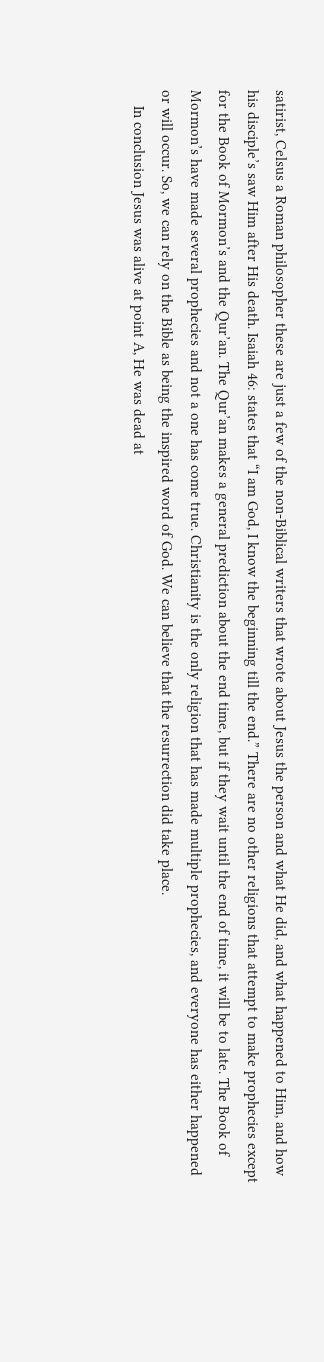satirist, Celsus a Roman philosopher these are just a few of the non-Biblical writers that wrote about Jesus the person and what He did, and what happened to Him, and how his disciple’s saw Him after His death. Isaiah 46: states that “I am God, I know the beginning till the end.” There are no other religions that attempt to make prophecies except for the Book of Mormon’s and the Qur’an. The Qur’an makes a general prediction about the end time, but if they wait until the end of time, it will be to late. The Book of Mormon’s have made several prophecies and not a one has come true. Christianity is the only religion that has made multiple prophecies, and everyone has either happened or will occur. So, we can rely on the Bible as being the inspired word of God. We can believe that the resurrection did take place.
    In conclusion Jesus was alive at point A, He was dead at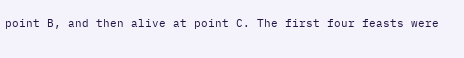point B, and then alive at point C. The first four feasts were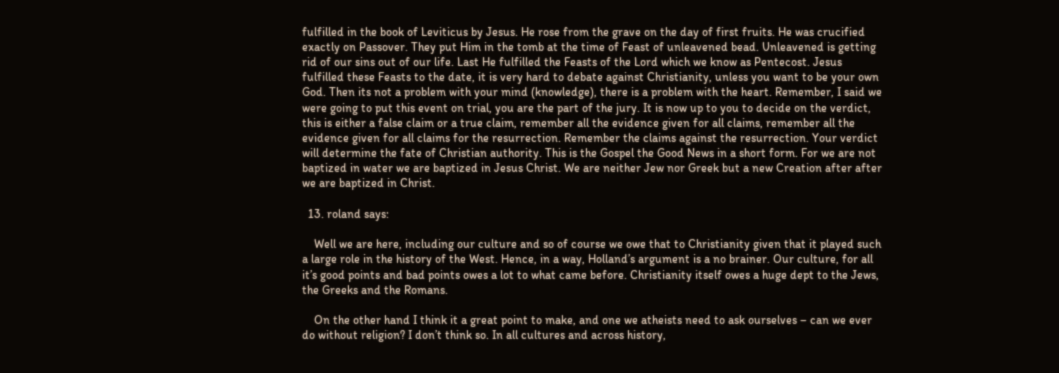fulfilled in the book of Leviticus by Jesus. He rose from the grave on the day of first fruits. He was crucified exactly on Passover. They put Him in the tomb at the time of Feast of unleavened bead. Unleavened is getting rid of our sins out of our life. Last He fulfilled the Feasts of the Lord which we know as Pentecost. Jesus fulfilled these Feasts to the date, it is very hard to debate against Christianity, unless you want to be your own God. Then its not a problem with your mind (knowledge), there is a problem with the heart. Remember, I said we were going to put this event on trial, you are the part of the jury. It is now up to you to decide on the verdict, this is either a false claim or a true claim, remember all the evidence given for all claims, remember all the evidence given for all claims for the resurrection. Remember the claims against the resurrection. Your verdict will determine the fate of Christian authority. This is the Gospel the Good News in a short form. For we are not baptized in water we are baptized in Jesus Christ. We are neither Jew nor Greek but a new Creation after after we are baptized in Christ.

  13. roland says:

    Well we are here, including our culture and so of course we owe that to Christianity given that it played such a large role in the history of the West. Hence, in a way, Holland’s argument is a no brainer. Our culture, for all it’s good points and bad points owes a lot to what came before. Christianity itself owes a huge dept to the Jews, the Greeks and the Romans.

    On the other hand I think it a great point to make, and one we atheists need to ask ourselves – can we ever do without religion? I don’t think so. In all cultures and across history,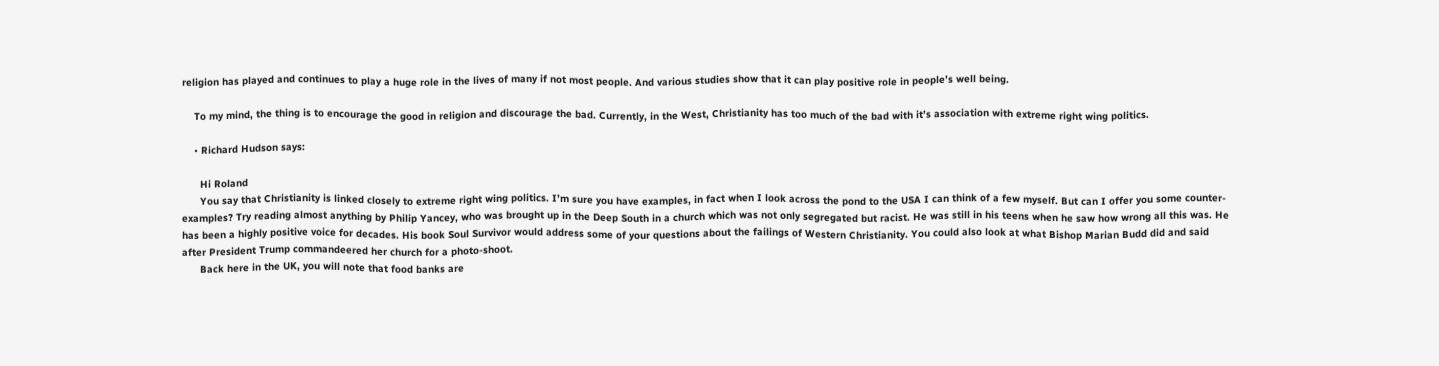religion has played and continues to play a huge role in the lives of many if not most people. And various studies show that it can play positive role in people’s well being.

    To my mind, the thing is to encourage the good in religion and discourage the bad. Currently, in the West, Christianity has too much of the bad with it’s association with extreme right wing politics.

    • Richard Hudson says:

      Hi Roland
      You say that Christianity is linked closely to extreme right wing politics. I’m sure you have examples, in fact when I look across the pond to the USA I can think of a few myself. But can I offer you some counter-examples? Try reading almost anything by Philip Yancey, who was brought up in the Deep South in a church which was not only segregated but racist. He was still in his teens when he saw how wrong all this was. He has been a highly positive voice for decades. His book Soul Survivor would address some of your questions about the failings of Western Christianity. You could also look at what Bishop Marian Budd did and said after President Trump commandeered her church for a photo-shoot.
      Back here in the UK, you will note that food banks are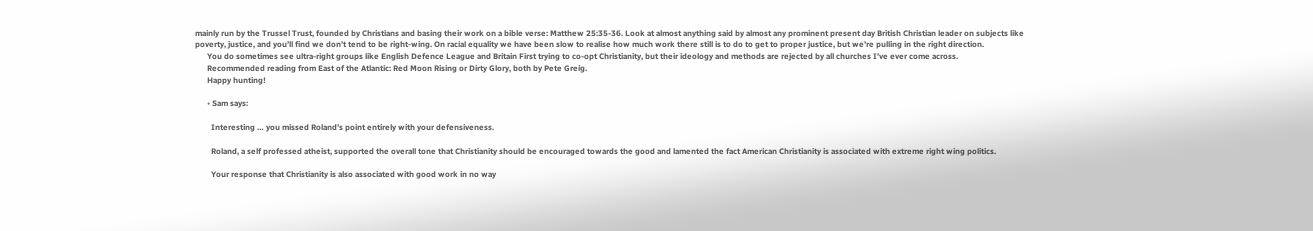mainly run by the Trussel Trust, founded by Christians and basing their work on a bible verse: Matthew 25:35-36. Look at almost anything said by almost any prominent present day British Christian leader on subjects like poverty, justice, and you’ll find we don’t tend to be right-wing. On racial equality we have been slow to realise how much work there still is to do to get to proper justice, but we’re pulling in the right direction.
      You do sometimes see ultra-right groups like English Defence League and Britain First trying to co-opt Christianity, but their ideology and methods are rejected by all churches I’ve ever come across.
      Recommended reading from East of the Atlantic: Red Moon Rising or Dirty Glory, both by Pete Greig.
      Happy hunting!

      • Sam says:

        Interesting … you missed Roland’s point entirely with your defensiveness.

        Roland, a self professed atheist, supported the overall tone that Christianity should be encouraged towards the good and lamented the fact American Christianity is associated with extreme right wing politics.

        Your response that Christianity is also associated with good work in no way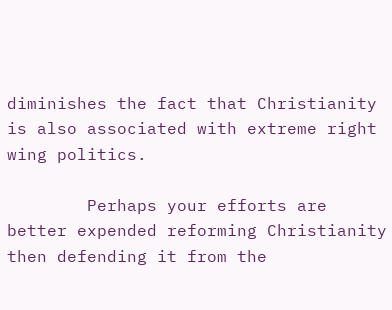diminishes the fact that Christianity is also associated with extreme right wing politics.

        Perhaps your efforts are better expended reforming Christianity then defending it from the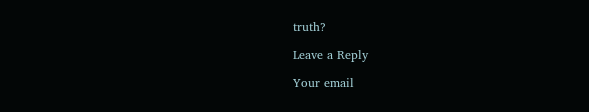truth?

Leave a Reply

Your email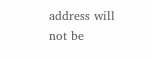address will not be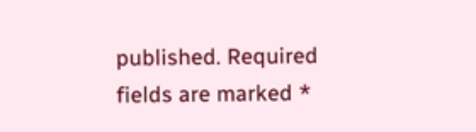published. Required fields are marked *